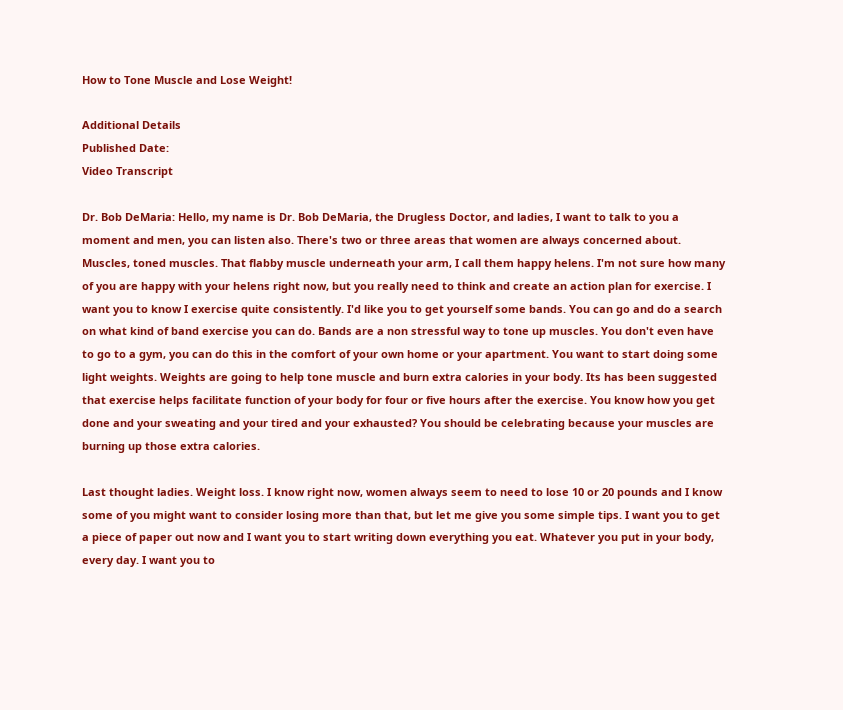How to Tone Muscle and Lose Weight!

Additional Details
Published Date:
Video Transcript

Dr. Bob DeMaria: Hello, my name is Dr. Bob DeMaria, the Drugless Doctor, and ladies, I want to talk to you a moment and men, you can listen also. There's two or three areas that women are always concerned about. Muscles, toned muscles. That flabby muscle underneath your arm, I call them happy helens. I'm not sure how many of you are happy with your helens right now, but you really need to think and create an action plan for exercise. I want you to know I exercise quite consistently. I'd like you to get yourself some bands. You can go and do a search on what kind of band exercise you can do. Bands are a non stressful way to tone up muscles. You don't even have to go to a gym, you can do this in the comfort of your own home or your apartment. You want to start doing some light weights. Weights are going to help tone muscle and burn extra calories in your body. Its has been suggested that exercise helps facilitate function of your body for four or five hours after the exercise. You know how you get done and your sweating and your tired and your exhausted? You should be celebrating because your muscles are burning up those extra calories.

Last thought ladies. Weight loss. I know right now, women always seem to need to lose 10 or 20 pounds and I know some of you might want to consider losing more than that, but let me give you some simple tips. I want you to get a piece of paper out now and I want you to start writing down everything you eat. Whatever you put in your body, every day. I want you to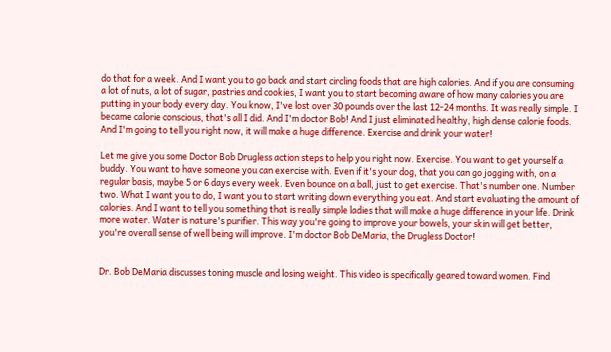do that for a week. And I want you to go back and start circling foods that are high calories. And if you are consuming a lot of nuts, a lot of sugar, pastries and cookies, I want you to start becoming aware of how many calories you are putting in your body every day. You know, I've lost over 30 pounds over the last 12-24 months. It was really simple. I became calorie conscious, that's all I did. And I'm doctor Bob! And I just eliminated healthy, high dense calorie foods. And I'm going to tell you right now, it will make a huge difference. Exercise and drink your water!

Let me give you some Doctor Bob Drugless action steps to help you right now. Exercise. You want to get yourself a buddy. You want to have someone you can exercise with. Even if it's your dog, that you can go jogging with, on a regular basis, maybe 5 or 6 days every week. Even bounce on a ball, just to get exercise. That's number one. Number two. What I want you to do, I want you to start writing down everything you eat. And start evaluating the amount of calories. And I want to tell you something that is really simple ladies that will make a huge difference in your life. Drink more water. Water is nature's purifier. This way you're going to improve your bowels, your skin will get better, you're overall sense of well being will improve. I'm doctor Bob DeMaria, the Drugless Doctor!


Dr. Bob DeMaria discusses toning muscle and losing weight. This video is specifically geared toward women. Find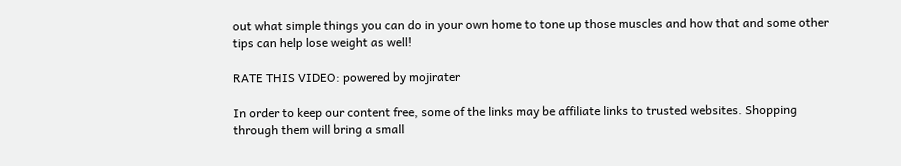out what simple things you can do in your own home to tone up those muscles and how that and some other tips can help lose weight as well!

RATE THIS VIDEO: powered by mojirater

In order to keep our content free, some of the links may be affiliate links to trusted websites. Shopping through them will bring a small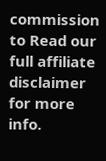commission to Read our full affiliate disclaimer for more info.